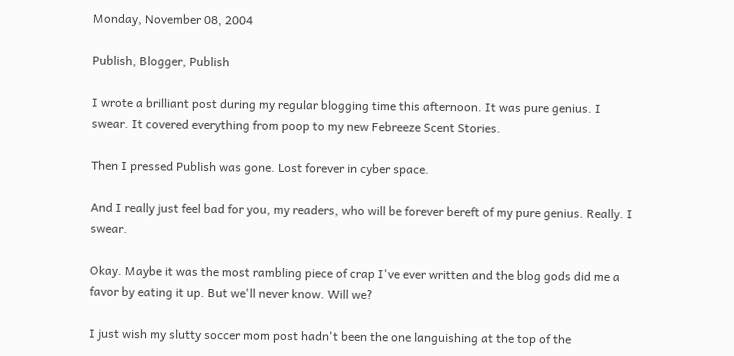Monday, November 08, 2004

Publish, Blogger, Publish

I wrote a brilliant post during my regular blogging time this afternoon. It was pure genius. I swear. It covered everything from poop to my new Febreeze Scent Stories.

Then I pressed Publish was gone. Lost forever in cyber space.

And I really just feel bad for you, my readers, who will be forever bereft of my pure genius. Really. I swear.

Okay. Maybe it was the most rambling piece of crap I've ever written and the blog gods did me a favor by eating it up. But we'll never know. Will we?

I just wish my slutty soccer mom post hadn't been the one languishing at the top of the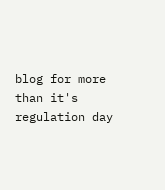blog for more than it's regulation day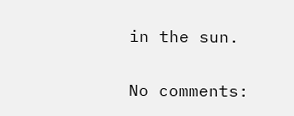in the sun.

No comments: